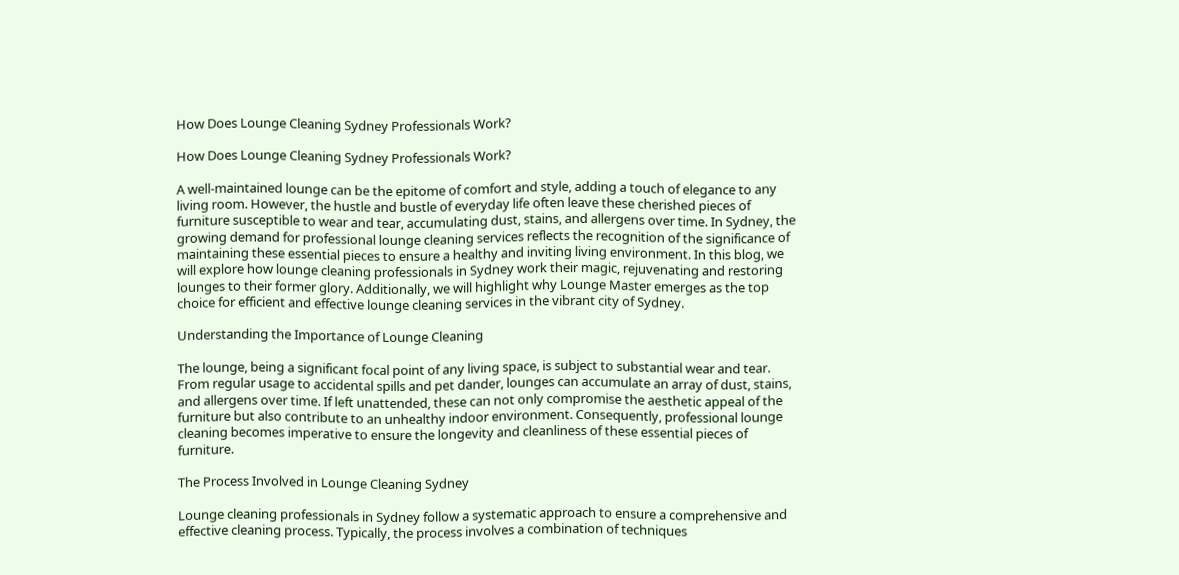How Does Lounge Cleaning Sydney Professionals Work?

How Does Lounge Cleaning Sydney Professionals Work?

A well-maintained lounge can be the epitome of comfort and style, adding a touch of elegance to any living room. However, the hustle and bustle of everyday life often leave these cherished pieces of furniture susceptible to wear and tear, accumulating dust, stains, and allergens over time. In Sydney, the growing demand for professional lounge cleaning services reflects the recognition of the significance of maintaining these essential pieces to ensure a healthy and inviting living environment. In this blog, we will explore how lounge cleaning professionals in Sydney work their magic, rejuvenating and restoring lounges to their former glory. Additionally, we will highlight why Lounge Master emerges as the top choice for efficient and effective lounge cleaning services in the vibrant city of Sydney.

Understanding the Importance of Lounge Cleaning

The lounge, being a significant focal point of any living space, is subject to substantial wear and tear. From regular usage to accidental spills and pet dander, lounges can accumulate an array of dust, stains, and allergens over time. If left unattended, these can not only compromise the aesthetic appeal of the furniture but also contribute to an unhealthy indoor environment. Consequently, professional lounge cleaning becomes imperative to ensure the longevity and cleanliness of these essential pieces of furniture.

The Process Involved in Lounge Cleaning Sydney

Lounge cleaning professionals in Sydney follow a systematic approach to ensure a comprehensive and effective cleaning process. Typically, the process involves a combination of techniques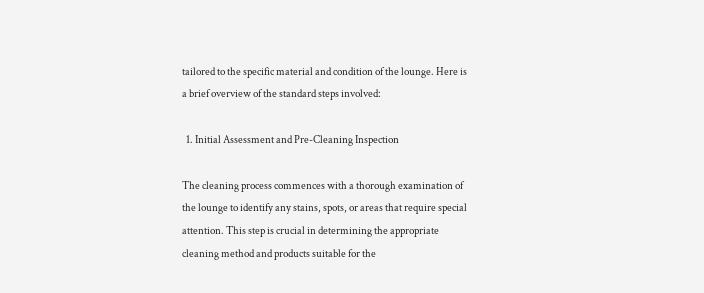tailored to the specific material and condition of the lounge. Here is a brief overview of the standard steps involved:

  1. Initial Assessment and Pre-Cleaning Inspection

The cleaning process commences with a thorough examination of the lounge to identify any stains, spots, or areas that require special attention. This step is crucial in determining the appropriate cleaning method and products suitable for the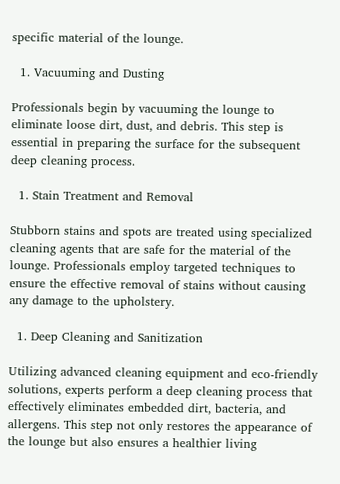specific material of the lounge.

  1. Vacuuming and Dusting

Professionals begin by vacuuming the lounge to eliminate loose dirt, dust, and debris. This step is essential in preparing the surface for the subsequent deep cleaning process.

  1. Stain Treatment and Removal

Stubborn stains and spots are treated using specialized cleaning agents that are safe for the material of the lounge. Professionals employ targeted techniques to ensure the effective removal of stains without causing any damage to the upholstery.

  1. Deep Cleaning and Sanitization

Utilizing advanced cleaning equipment and eco-friendly solutions, experts perform a deep cleaning process that effectively eliminates embedded dirt, bacteria, and allergens. This step not only restores the appearance of the lounge but also ensures a healthier living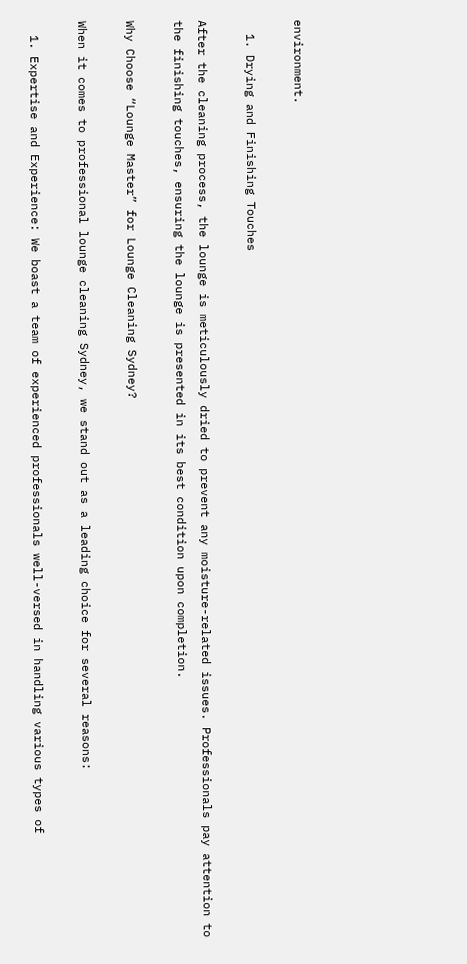environment.

  1. Drying and Finishing Touches

After the cleaning process, the lounge is meticulously dried to prevent any moisture-related issues. Professionals pay attention to the finishing touches, ensuring the lounge is presented in its best condition upon completion.

Why Choose “Lounge Master” for Lounge Cleaning Sydney?

When it comes to professional lounge cleaning Sydney, we stand out as a leading choice for several reasons:

  1. Expertise and Experience: We boast a team of experienced professionals well-versed in handling various types of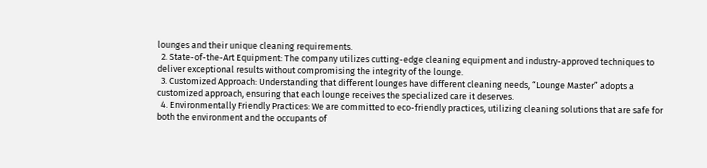lounges and their unique cleaning requirements.
  2. State-of-the-Art Equipment: The company utilizes cutting-edge cleaning equipment and industry-approved techniques to deliver exceptional results without compromising the integrity of the lounge.
  3. Customized Approach: Understanding that different lounges have different cleaning needs, “Lounge Master” adopts a customized approach, ensuring that each lounge receives the specialized care it deserves.
  4. Environmentally Friendly Practices: We are committed to eco-friendly practices, utilizing cleaning solutions that are safe for both the environment and the occupants of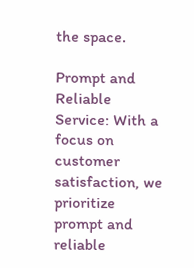the space.

Prompt and Reliable Service: With a focus on customer satisfaction, we prioritize prompt and reliable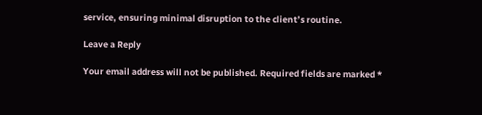service, ensuring minimal disruption to the client’s routine.

Leave a Reply

Your email address will not be published. Required fields are marked *